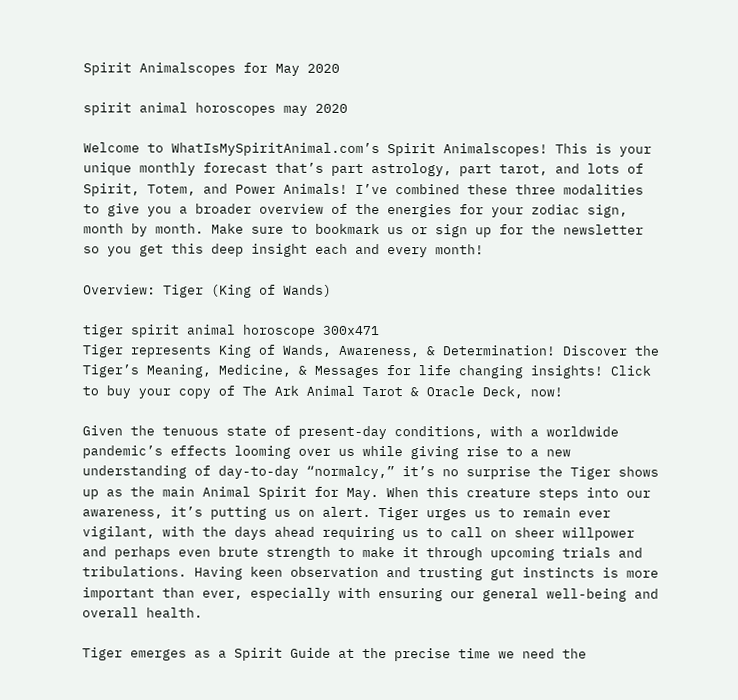Spirit Animalscopes for May 2020

spirit animal horoscopes may 2020

Welcome to WhatIsMySpiritAnimal.com’s Spirit Animalscopes! This is your unique monthly forecast that’s part astrology, part tarot, and lots of Spirit, Totem, and Power Animals! I’ve combined these three modalities to give you a broader overview of the energies for your zodiac sign, month by month. Make sure to bookmark us or sign up for the newsletter so you get this deep insight each and every month!

Overview: Tiger (King of Wands)

tiger spirit animal horoscope 300x471
Tiger represents King of Wands, Awareness, & Determination! Discover the Tiger’s Meaning, Medicine, & Messages for life changing insights! Click to buy your copy of The Ark Animal Tarot & Oracle Deck, now!

Given the tenuous state of present-day conditions, with a worldwide pandemic’s effects looming over us while giving rise to a new understanding of day-to-day “normalcy,” it’s no surprise the Tiger shows up as the main Animal Spirit for May. When this creature steps into our awareness, it’s putting us on alert. Tiger urges us to remain ever vigilant, with the days ahead requiring us to call on sheer willpower and perhaps even brute strength to make it through upcoming trials and tribulations. Having keen observation and trusting gut instincts is more important than ever, especially with ensuring our general well-being and overall health.

Tiger emerges as a Spirit Guide at the precise time we need the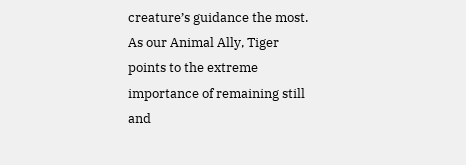creature’s guidance the most. As our Animal Ally, Tiger points to the extreme importance of remaining still and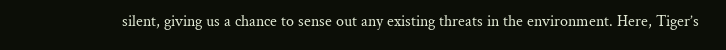silent, giving us a chance to sense out any existing threats in the environment. Here, Tiger’s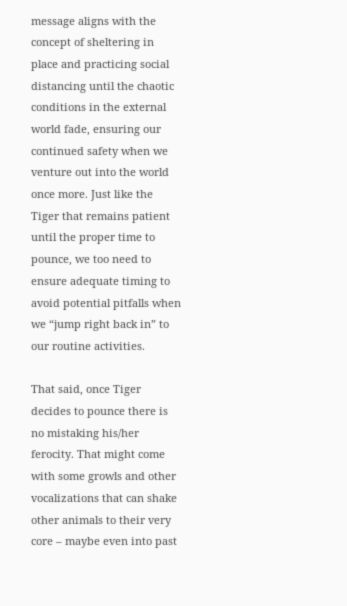message aligns with the concept of sheltering in place and practicing social distancing until the chaotic conditions in the external world fade, ensuring our continued safety when we venture out into the world once more. Just like the Tiger that remains patient until the proper time to pounce, we too need to ensure adequate timing to avoid potential pitfalls when we “jump right back in” to our routine activities.

That said, once Tiger decides to pounce there is no mistaking his/her ferocity. That might come with some growls and other vocalizations that can shake other animals to their very core – maybe even into past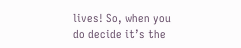lives! So, when you do decide it’s the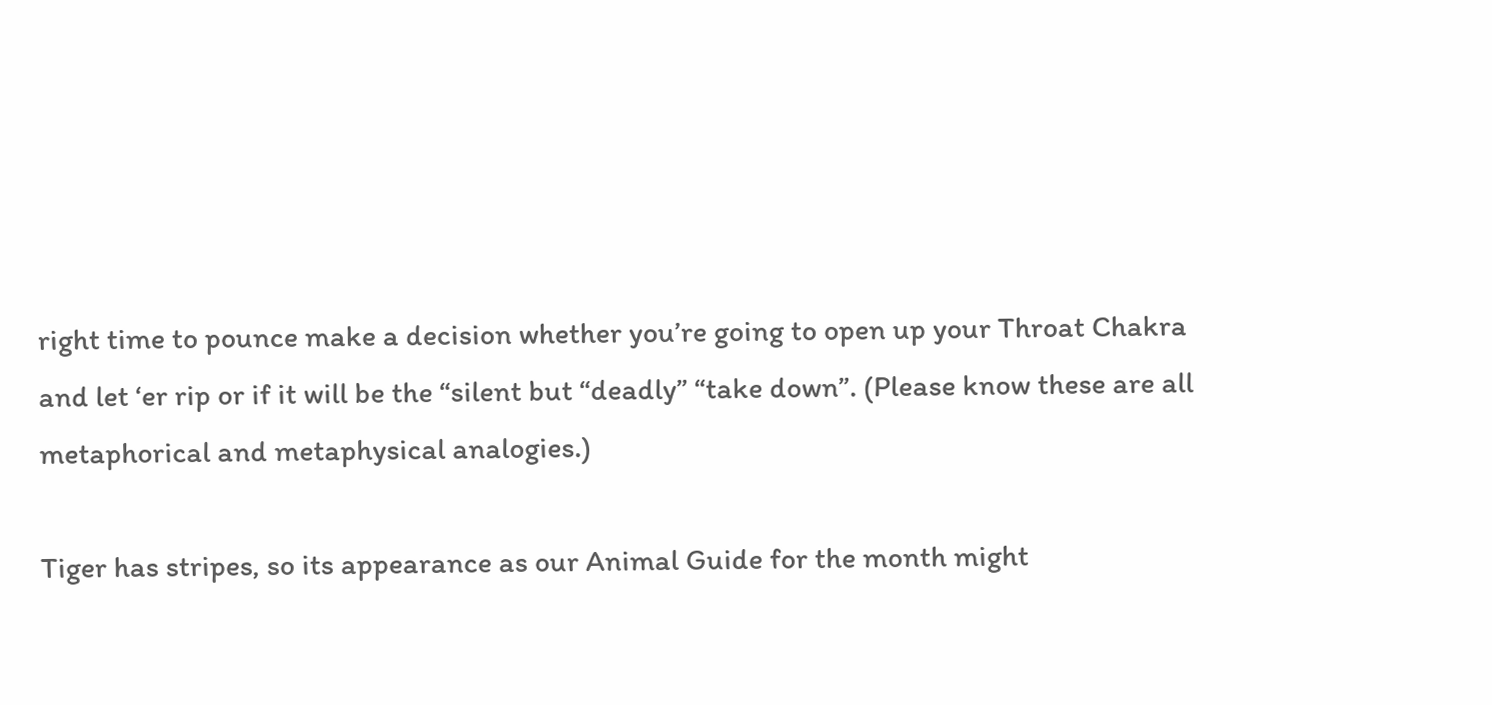right time to pounce make a decision whether you’re going to open up your Throat Chakra and let ‘er rip or if it will be the “silent but “deadly” “take down”. (Please know these are all metaphorical and metaphysical analogies.)

Tiger has stripes, so its appearance as our Animal Guide for the month might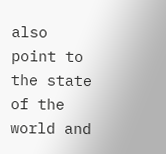also point to the state of the world and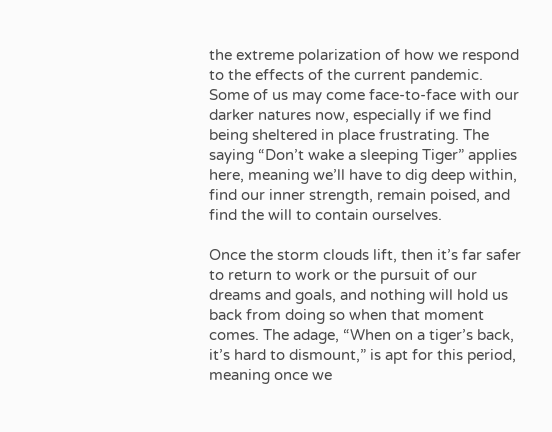the extreme polarization of how we respond to the effects of the current pandemic. Some of us may come face-to-face with our darker natures now, especially if we find being sheltered in place frustrating. The saying “Don’t wake a sleeping Tiger” applies here, meaning we’ll have to dig deep within, find our inner strength, remain poised, and find the will to contain ourselves.

Once the storm clouds lift, then it’s far safer to return to work or the pursuit of our dreams and goals, and nothing will hold us back from doing so when that moment comes. The adage, “When on a tiger’s back, it’s hard to dismount,” is apt for this period, meaning once we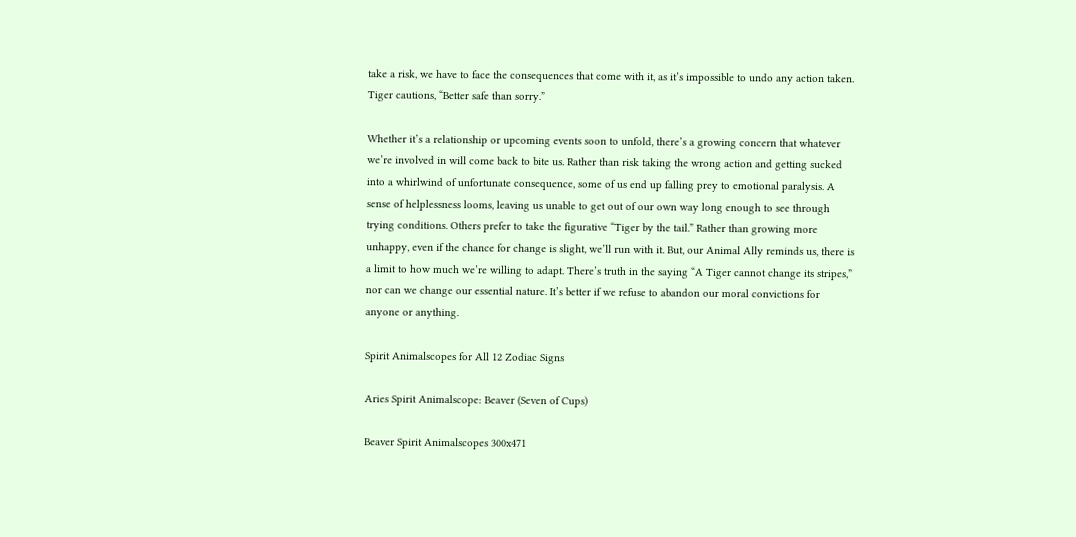take a risk, we have to face the consequences that come with it, as it’s impossible to undo any action taken. Tiger cautions, “Better safe than sorry.”

Whether it’s a relationship or upcoming events soon to unfold, there’s a growing concern that whatever we’re involved in will come back to bite us. Rather than risk taking the wrong action and getting sucked into a whirlwind of unfortunate consequence, some of us end up falling prey to emotional paralysis. A sense of helplessness looms, leaving us unable to get out of our own way long enough to see through trying conditions. Others prefer to take the figurative “Tiger by the tail.” Rather than growing more unhappy, even if the chance for change is slight, we’ll run with it. But, our Animal Ally reminds us, there is a limit to how much we’re willing to adapt. There’s truth in the saying “A Tiger cannot change its stripes,” nor can we change our essential nature. It’s better if we refuse to abandon our moral convictions for anyone or anything.

Spirit Animalscopes for All 12 Zodiac Signs

Aries Spirit Animalscope: Beaver (Seven of Cups)

Beaver Spirit Animalscopes 300x471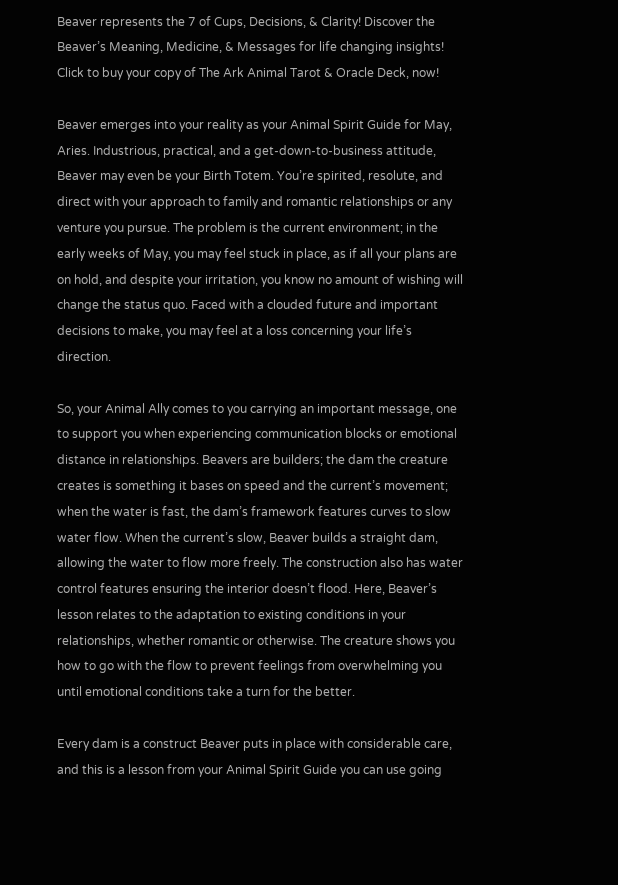Beaver represents the 7 of Cups, Decisions, & Clarity! Discover the Beaver’s Meaning, Medicine, & Messages for life changing insights! Click to buy your copy of The Ark Animal Tarot & Oracle Deck, now!

Beaver emerges into your reality as your Animal Spirit Guide for May, Aries. Industrious, practical, and a get-down-to-business attitude, Beaver may even be your Birth Totem. You’re spirited, resolute, and direct with your approach to family and romantic relationships or any venture you pursue. The problem is the current environment; in the early weeks of May, you may feel stuck in place, as if all your plans are on hold, and despite your irritation, you know no amount of wishing will change the status quo. Faced with a clouded future and important decisions to make, you may feel at a loss concerning your life’s direction.

So, your Animal Ally comes to you carrying an important message, one to support you when experiencing communication blocks or emotional distance in relationships. Beavers are builders; the dam the creature creates is something it bases on speed and the current’s movement; when the water is fast, the dam’s framework features curves to slow water flow. When the current’s slow, Beaver builds a straight dam, allowing the water to flow more freely. The construction also has water control features ensuring the interior doesn’t flood. Here, Beaver’s lesson relates to the adaptation to existing conditions in your relationships, whether romantic or otherwise. The creature shows you how to go with the flow to prevent feelings from overwhelming you until emotional conditions take a turn for the better.

Every dam is a construct Beaver puts in place with considerable care, and this is a lesson from your Animal Spirit Guide you can use going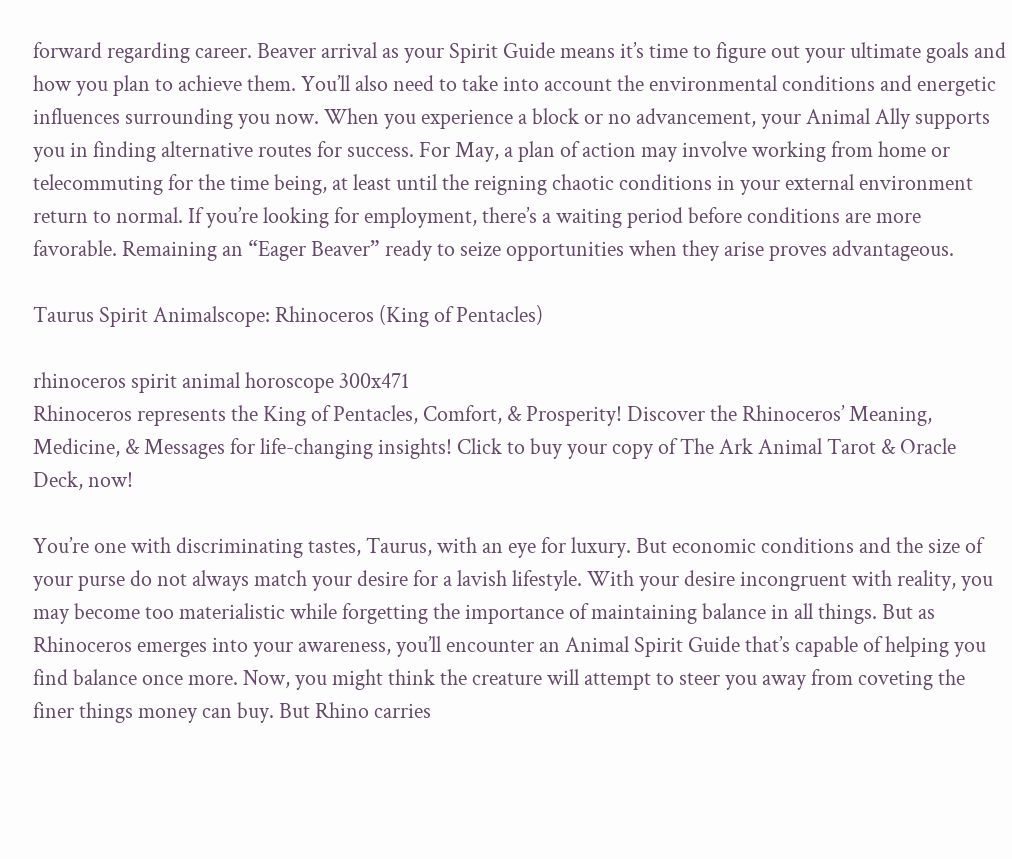forward regarding career. Beaver arrival as your Spirit Guide means it’s time to figure out your ultimate goals and how you plan to achieve them. You’ll also need to take into account the environmental conditions and energetic influences surrounding you now. When you experience a block or no advancement, your Animal Ally supports you in finding alternative routes for success. For May, a plan of action may involve working from home or telecommuting for the time being, at least until the reigning chaotic conditions in your external environment return to normal. If you’re looking for employment, there’s a waiting period before conditions are more favorable. Remaining an “Eager Beaver” ready to seize opportunities when they arise proves advantageous.

Taurus Spirit Animalscope: Rhinoceros (King of Pentacles)

rhinoceros spirit animal horoscope 300x471
Rhinoceros represents the King of Pentacles, Comfort, & Prosperity! Discover the Rhinoceros’ Meaning, Medicine, & Messages for life-changing insights! Click to buy your copy of The Ark Animal Tarot & Oracle Deck, now!

You’re one with discriminating tastes, Taurus, with an eye for luxury. But economic conditions and the size of your purse do not always match your desire for a lavish lifestyle. With your desire incongruent with reality, you may become too materialistic while forgetting the importance of maintaining balance in all things. But as Rhinoceros emerges into your awareness, you’ll encounter an Animal Spirit Guide that’s capable of helping you find balance once more. Now, you might think the creature will attempt to steer you away from coveting the finer things money can buy. But Rhino carries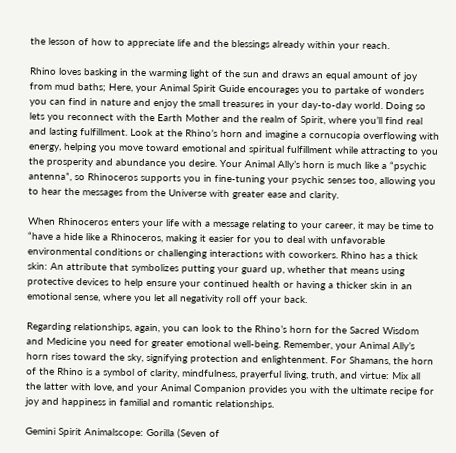the lesson of how to appreciate life and the blessings already within your reach.

Rhino loves basking in the warming light of the sun and draws an equal amount of joy from mud baths; Here, your Animal Spirit Guide encourages you to partake of wonders you can find in nature and enjoy the small treasures in your day-to-day world. Doing so lets you reconnect with the Earth Mother and the realm of Spirit, where you’ll find real and lasting fulfillment. Look at the Rhino’s horn and imagine a cornucopia overflowing with energy, helping you move toward emotional and spiritual fulfillment while attracting to you the prosperity and abundance you desire. Your Animal Ally’s horn is much like a “psychic antenna”, so Rhinoceros supports you in fine-tuning your psychic senses too, allowing you to hear the messages from the Universe with greater ease and clarity.

When Rhinoceros enters your life with a message relating to your career, it may be time to “have a hide like a Rhinoceros, making it easier for you to deal with unfavorable environmental conditions or challenging interactions with coworkers. Rhino has a thick skin: An attribute that symbolizes putting your guard up, whether that means using protective devices to help ensure your continued health or having a thicker skin in an emotional sense, where you let all negativity roll off your back.

Regarding relationships, again, you can look to the Rhino’s horn for the Sacred Wisdom and Medicine you need for greater emotional well-being. Remember, your Animal Ally’s horn rises toward the sky, signifying protection and enlightenment. For Shamans, the horn of the Rhino is a symbol of clarity, mindfulness, prayerful living, truth, and virtue: Mix all the latter with love, and your Animal Companion provides you with the ultimate recipe for joy and happiness in familial and romantic relationships.

Gemini Spirit Animalscope: Gorilla (Seven of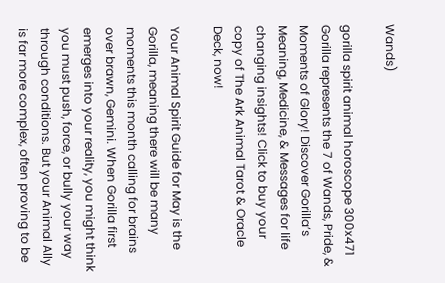Wands)

gorilla spirit animal horoscope 300x471
Gorilla represents the 7 of Wands, Pride, & Moments of Glory! Discover Gorilla’s Meaning, Medicine, & Messages for life changing insights! Click to buy your copy of The Ark Animal Tarot & Oracle Deck, now!

Your Animal Spirit Guide for May is the Gorilla, meaning there will be many moments this month calling for brains over brawn, Gemini. When Gorilla first emerges into your reality, you might think you must push, force, or bully your way through conditions. But your Animal Ally is far more complex, often proving to be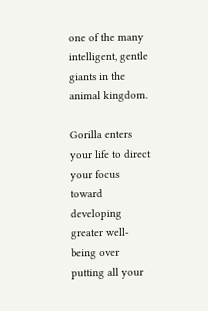one of the many intelligent, gentle giants in the animal kingdom.

Gorilla enters your life to direct your focus toward developing greater well-being over putting all your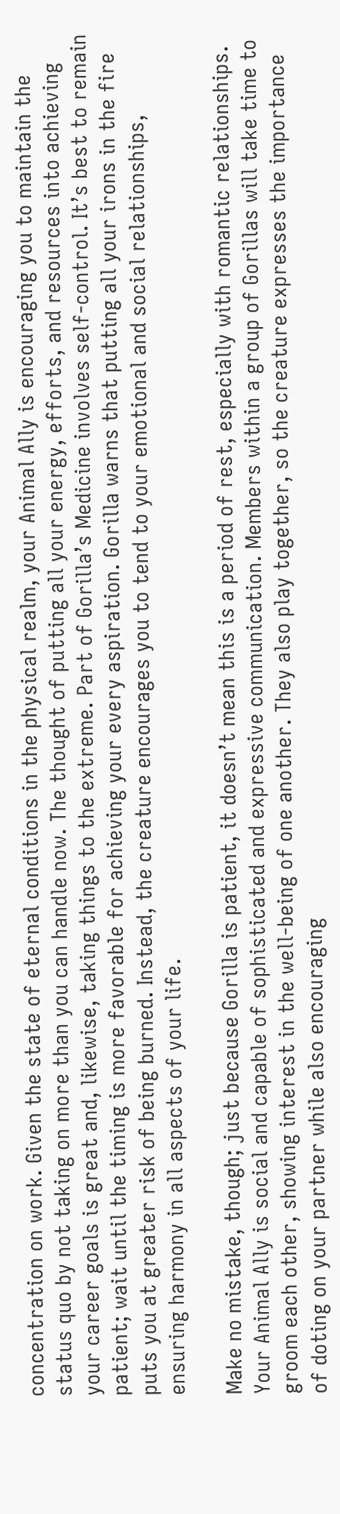concentration on work. Given the state of eternal conditions in the physical realm, your Animal Ally is encouraging you to maintain the status quo by not taking on more than you can handle now. The thought of putting all your energy, efforts, and resources into achieving your career goals is great and, likewise, taking things to the extreme. Part of Gorilla’s Medicine involves self-control. It’s best to remain patient; wait until the timing is more favorable for achieving your every aspiration. Gorilla warns that putting all your irons in the fire puts you at greater risk of being burned. Instead, the creature encourages you to tend to your emotional and social relationships, ensuring harmony in all aspects of your life.

Make no mistake, though; just because Gorilla is patient, it doesn’t mean this is a period of rest, especially with romantic relationships. Your Animal Ally is social and capable of sophisticated and expressive communication. Members within a group of Gorillas will take time to groom each other, showing interest in the well-being of one another. They also play together, so the creature expresses the importance of doting on your partner while also encouraging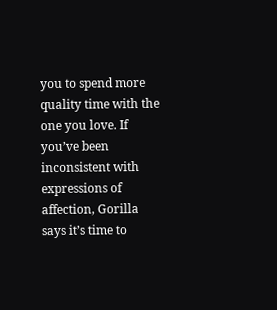you to spend more quality time with the one you love. If you’ve been inconsistent with expressions of affection, Gorilla says it’s time to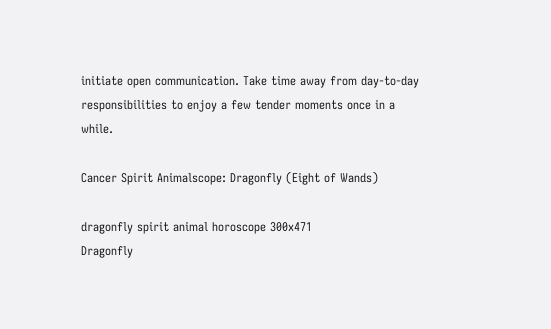initiate open communication. Take time away from day-to-day responsibilities to enjoy a few tender moments once in a while.

Cancer Spirit Animalscope: Dragonfly (Eight of Wands)

dragonfly spirit animal horoscope 300x471
Dragonfly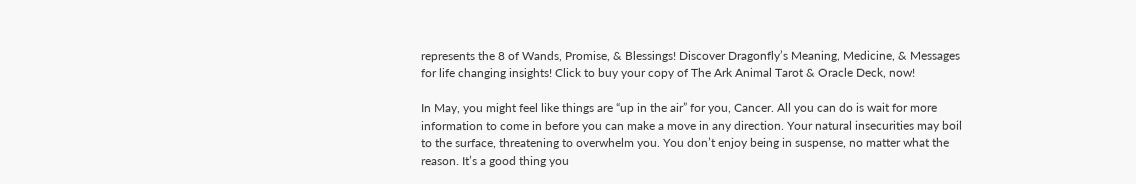represents the 8 of Wands, Promise, & Blessings! Discover Dragonfly’s Meaning, Medicine, & Messages for life changing insights! Click to buy your copy of The Ark Animal Tarot & Oracle Deck, now!

In May, you might feel like things are “up in the air” for you, Cancer. All you can do is wait for more information to come in before you can make a move in any direction. Your natural insecurities may boil to the surface, threatening to overwhelm you. You don’t enjoy being in suspense, no matter what the reason. It’s a good thing you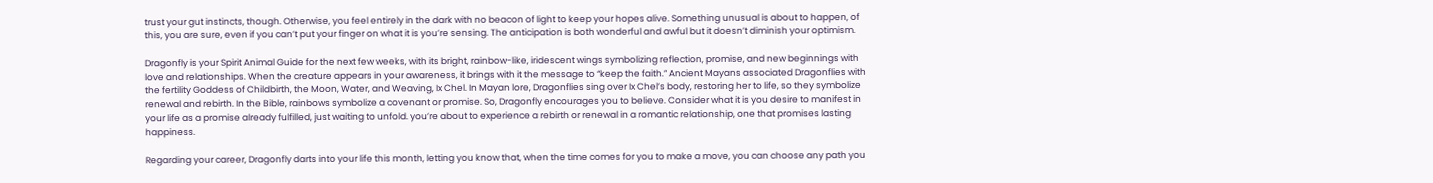trust your gut instincts, though. Otherwise, you feel entirely in the dark with no beacon of light to keep your hopes alive. Something unusual is about to happen, of this, you are sure, even if you can’t put your finger on what it is you’re sensing. The anticipation is both wonderful and awful but it doesn’t diminish your optimism.

Dragonfly is your Spirit Animal Guide for the next few weeks, with its bright, rainbow-like, iridescent wings symbolizing reflection, promise, and new beginnings with love and relationships. When the creature appears in your awareness, it brings with it the message to “keep the faith.” Ancient Mayans associated Dragonflies with the fertility Goddess of Childbirth, the Moon, Water, and Weaving, Ix Chel. In Mayan lore, Dragonflies sing over Ix Chel’s body, restoring her to life, so they symbolize renewal and rebirth. In the Bible, rainbows symbolize a covenant or promise. So, Dragonfly encourages you to believe. Consider what it is you desire to manifest in your life as a promise already fulfilled, just waiting to unfold. you’re about to experience a rebirth or renewal in a romantic relationship, one that promises lasting happiness.

Regarding your career, Dragonfly darts into your life this month, letting you know that, when the time comes for you to make a move, you can choose any path you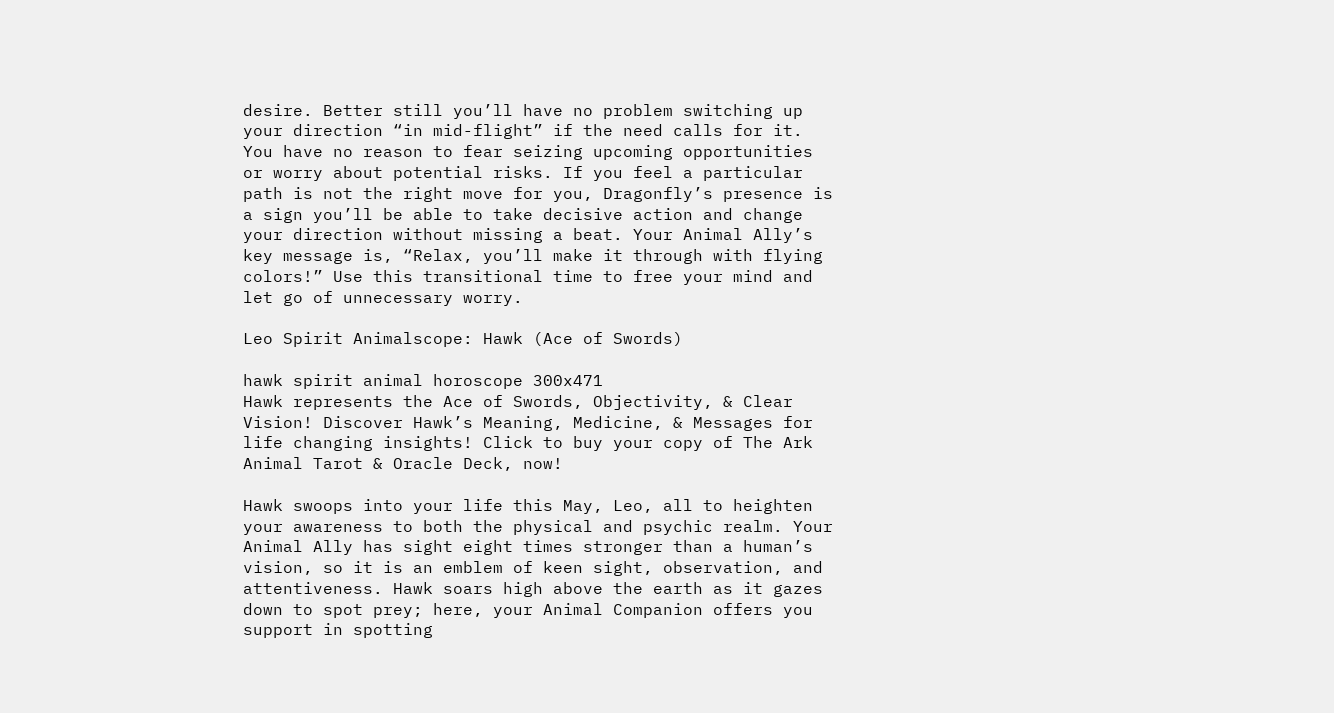desire. Better still you’ll have no problem switching up your direction “in mid-flight” if the need calls for it. You have no reason to fear seizing upcoming opportunities or worry about potential risks. If you feel a particular path is not the right move for you, Dragonfly’s presence is a sign you’ll be able to take decisive action and change your direction without missing a beat. Your Animal Ally’s key message is, “Relax, you’ll make it through with flying colors!” Use this transitional time to free your mind and let go of unnecessary worry.

Leo Spirit Animalscope: Hawk (Ace of Swords)

hawk spirit animal horoscope 300x471
Hawk represents the Ace of Swords, Objectivity, & Clear Vision! Discover Hawk’s Meaning, Medicine, & Messages for life changing insights! Click to buy your copy of The Ark Animal Tarot & Oracle Deck, now!

Hawk swoops into your life this May, Leo, all to heighten your awareness to both the physical and psychic realm. Your Animal Ally has sight eight times stronger than a human’s vision, so it is an emblem of keen sight, observation, and attentiveness. Hawk soars high above the earth as it gazes down to spot prey; here, your Animal Companion offers you support in spotting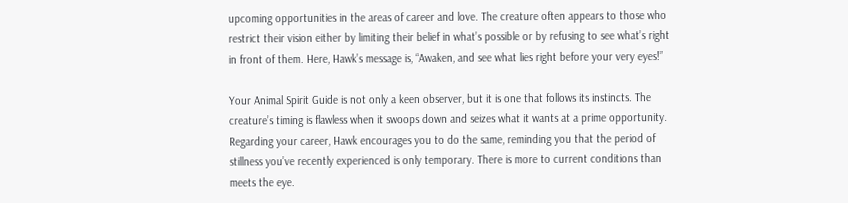upcoming opportunities in the areas of career and love. The creature often appears to those who restrict their vision either by limiting their belief in what’s possible or by refusing to see what’s right in front of them. Here, Hawk’s message is, “Awaken, and see what lies right before your very eyes!”

Your Animal Spirit Guide is not only a keen observer, but it is one that follows its instincts. The creature’s timing is flawless when it swoops down and seizes what it wants at a prime opportunity. Regarding your career, Hawk encourages you to do the same, reminding you that the period of stillness you’ve recently experienced is only temporary. There is more to current conditions than meets the eye.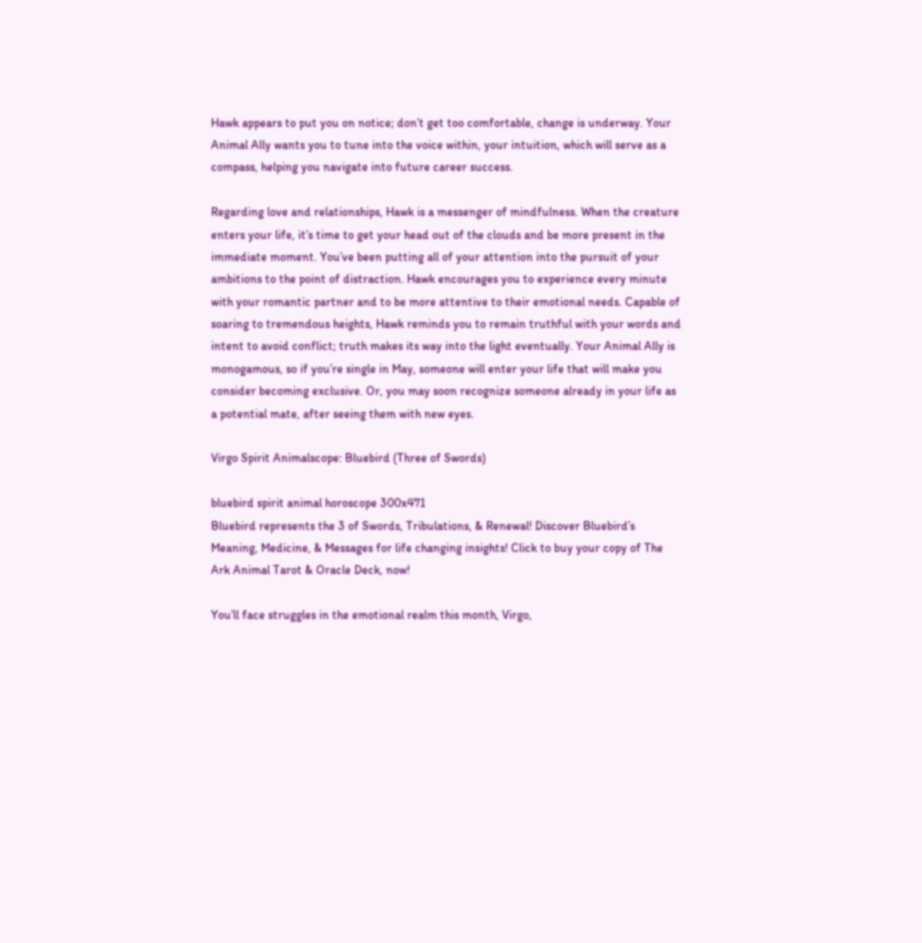Hawk appears to put you on notice; don’t get too comfortable, change is underway. Your Animal Ally wants you to tune into the voice within, your intuition, which will serve as a compass, helping you navigate into future career success.

Regarding love and relationships, Hawk is a messenger of mindfulness. When the creature enters your life, it’s time to get your head out of the clouds and be more present in the immediate moment. You’ve been putting all of your attention into the pursuit of your ambitions to the point of distraction. Hawk encourages you to experience every minute with your romantic partner and to be more attentive to their emotional needs. Capable of soaring to tremendous heights, Hawk reminds you to remain truthful with your words and intent to avoid conflict; truth makes its way into the light eventually. Your Animal Ally is monogamous, so if you’re single in May, someone will enter your life that will make you consider becoming exclusive. Or, you may soon recognize someone already in your life as a potential mate, after seeing them with new eyes.

Virgo Spirit Animalscope: Bluebird (Three of Swords)

bluebird spirit animal horoscope 300x471
Bluebird represents the 3 of Swords, Tribulations, & Renewal! Discover Bluebird’s Meaning, Medicine, & Messages for life changing insights! Click to buy your copy of The Ark Animal Tarot & Oracle Deck, now!

You’ll face struggles in the emotional realm this month, Virgo,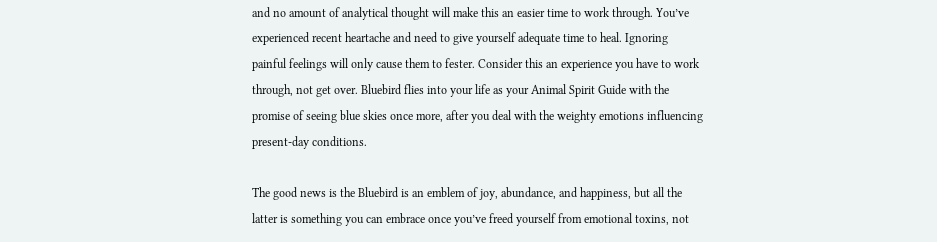and no amount of analytical thought will make this an easier time to work through. You’ve experienced recent heartache and need to give yourself adequate time to heal. Ignoring painful feelings will only cause them to fester. Consider this an experience you have to work through, not get over. Bluebird flies into your life as your Animal Spirit Guide with the promise of seeing blue skies once more, after you deal with the weighty emotions influencing present-day conditions.

The good news is the Bluebird is an emblem of joy, abundance, and happiness, but all the latter is something you can embrace once you’ve freed yourself from emotional toxins, not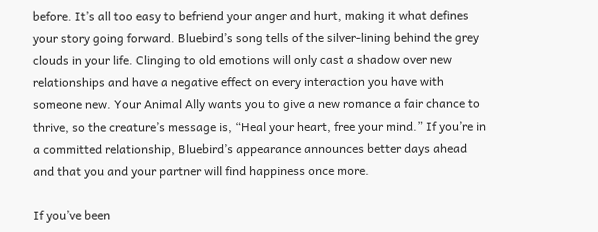before. It’s all too easy to befriend your anger and hurt, making it what defines your story going forward. Bluebird’s song tells of the silver-lining behind the grey clouds in your life. Clinging to old emotions will only cast a shadow over new relationships and have a negative effect on every interaction you have with someone new. Your Animal Ally wants you to give a new romance a fair chance to thrive, so the creature’s message is, “Heal your heart, free your mind.” If you’re in a committed relationship, Bluebird’s appearance announces better days ahead and that you and your partner will find happiness once more.

If you’ve been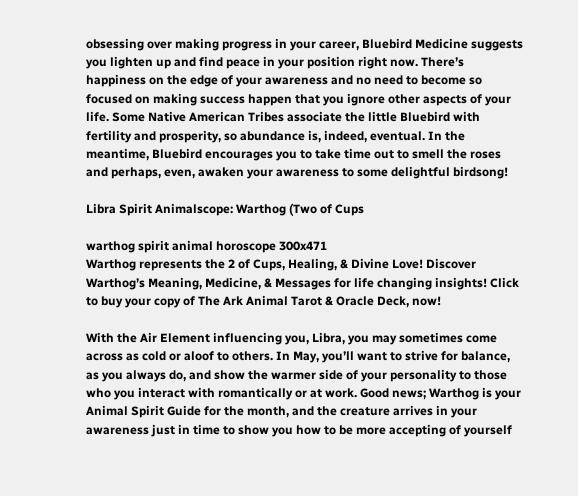obsessing over making progress in your career, Bluebird Medicine suggests you lighten up and find peace in your position right now. There’s happiness on the edge of your awareness and no need to become so focused on making success happen that you ignore other aspects of your life. Some Native American Tribes associate the little Bluebird with fertility and prosperity, so abundance is, indeed, eventual. In the meantime, Bluebird encourages you to take time out to smell the roses and perhaps, even, awaken your awareness to some delightful birdsong!

Libra Spirit Animalscope: Warthog (Two of Cups

warthog spirit animal horoscope 300x471
Warthog represents the 2 of Cups, Healing, & Divine Love! Discover Warthog’s Meaning, Medicine, & Messages for life changing insights! Click to buy your copy of The Ark Animal Tarot & Oracle Deck, now!

With the Air Element influencing you, Libra, you may sometimes come across as cold or aloof to others. In May, you’ll want to strive for balance, as you always do, and show the warmer side of your personality to those who you interact with romantically or at work. Good news; Warthog is your Animal Spirit Guide for the month, and the creature arrives in your awareness just in time to show you how to be more accepting of yourself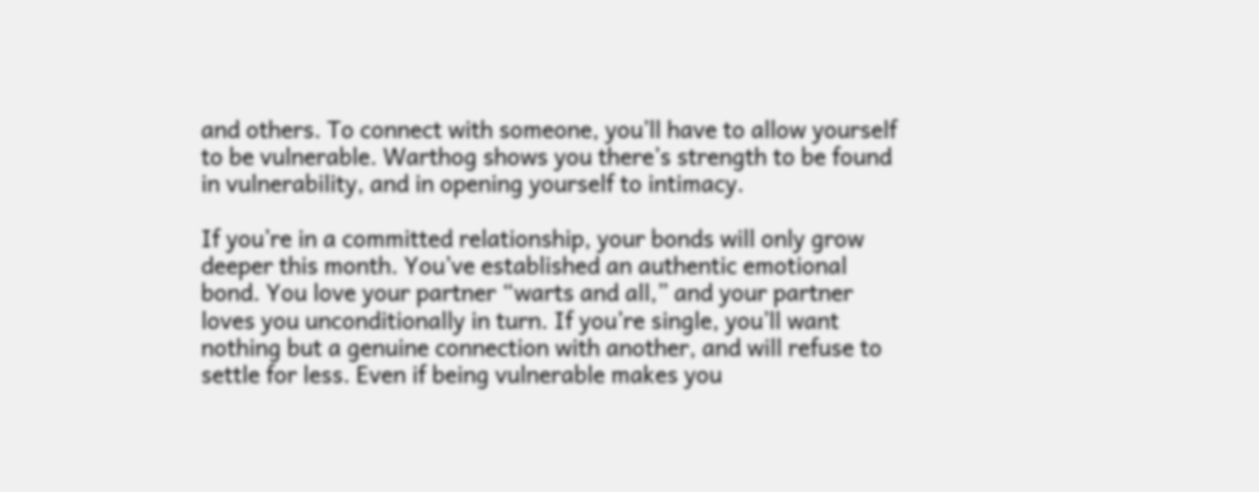and others. To connect with someone, you’ll have to allow yourself to be vulnerable. Warthog shows you there’s strength to be found in vulnerability, and in opening yourself to intimacy.

If you’re in a committed relationship, your bonds will only grow deeper this month. You’ve established an authentic emotional bond. You love your partner “warts and all,” and your partner loves you unconditionally in turn. If you’re single, you’ll want nothing but a genuine connection with another, and will refuse to settle for less. Even if being vulnerable makes you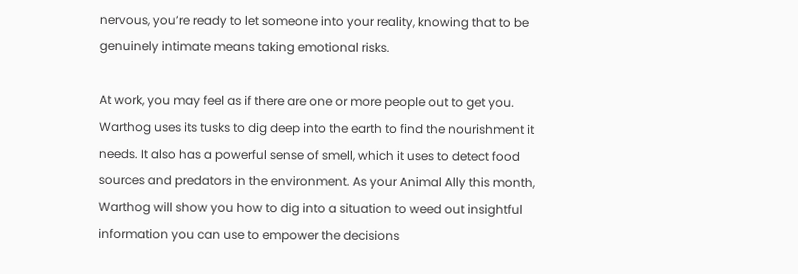nervous, you’re ready to let someone into your reality, knowing that to be genuinely intimate means taking emotional risks.

At work, you may feel as if there are one or more people out to get you. Warthog uses its tusks to dig deep into the earth to find the nourishment it needs. It also has a powerful sense of smell, which it uses to detect food sources and predators in the environment. As your Animal Ally this month, Warthog will show you how to dig into a situation to weed out insightful information you can use to empower the decisions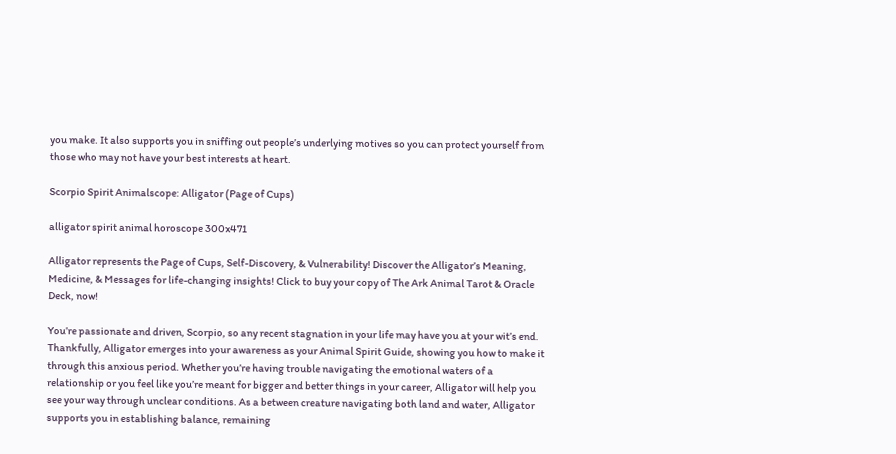you make. It also supports you in sniffing out people’s underlying motives so you can protect yourself from those who may not have your best interests at heart.

Scorpio Spirit Animalscope: Alligator (Page of Cups)

alligator spirit animal horoscope 300x471

Alligator represents the Page of Cups, Self-Discovery, & Vulnerability! Discover the Alligator’s Meaning, Medicine, & Messages for life-changing insights! Click to buy your copy of The Ark Animal Tarot & Oracle Deck, now!

You’re passionate and driven, Scorpio, so any recent stagnation in your life may have you at your wit’s end. Thankfully, Alligator emerges into your awareness as your Animal Spirit Guide, showing you how to make it through this anxious period. Whether you’re having trouble navigating the emotional waters of a relationship or you feel like you’re meant for bigger and better things in your career, Alligator will help you see your way through unclear conditions. As a between creature navigating both land and water, Alligator supports you in establishing balance, remaining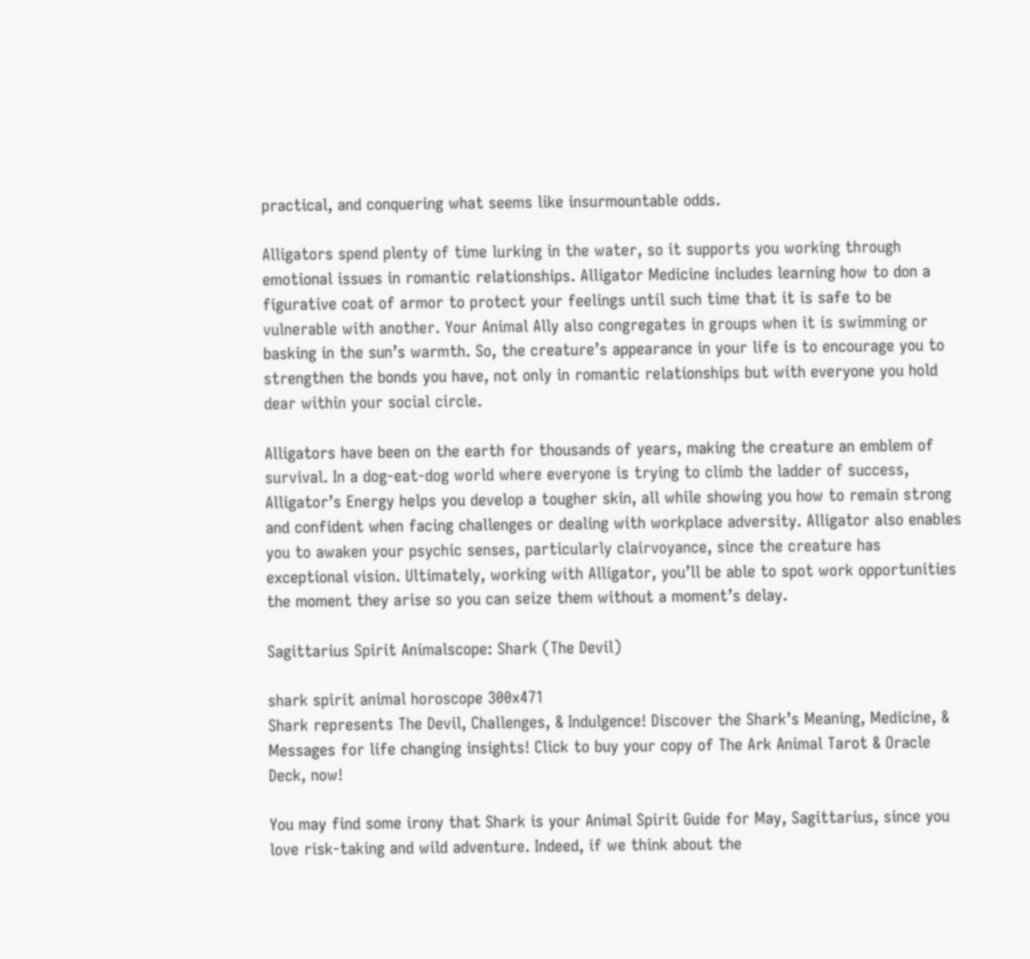practical, and conquering what seems like insurmountable odds.

Alligators spend plenty of time lurking in the water, so it supports you working through emotional issues in romantic relationships. Alligator Medicine includes learning how to don a figurative coat of armor to protect your feelings until such time that it is safe to be vulnerable with another. Your Animal Ally also congregates in groups when it is swimming or basking in the sun’s warmth. So, the creature’s appearance in your life is to encourage you to strengthen the bonds you have, not only in romantic relationships but with everyone you hold dear within your social circle.

Alligators have been on the earth for thousands of years, making the creature an emblem of survival. In a dog-eat-dog world where everyone is trying to climb the ladder of success, Alligator’s Energy helps you develop a tougher skin, all while showing you how to remain strong and confident when facing challenges or dealing with workplace adversity. Alligator also enables you to awaken your psychic senses, particularly clairvoyance, since the creature has exceptional vision. Ultimately, working with Alligator, you’ll be able to spot work opportunities the moment they arise so you can seize them without a moment’s delay.

Sagittarius Spirit Animalscope: Shark (The Devil)

shark spirit animal horoscope 300x471
Shark represents The Devil, Challenges, & Indulgence! Discover the Shark’s Meaning, Medicine, & Messages for life changing insights! Click to buy your copy of The Ark Animal Tarot & Oracle Deck, now!

You may find some irony that Shark is your Animal Spirit Guide for May, Sagittarius, since you love risk-taking and wild adventure. Indeed, if we think about the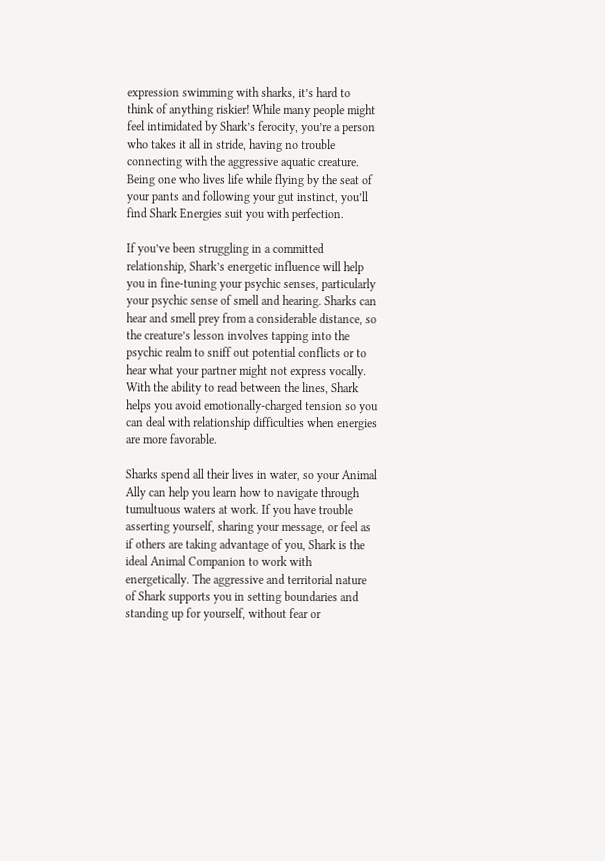expression swimming with sharks, it’s hard to think of anything riskier! While many people might feel intimidated by Shark’s ferocity, you’re a person who takes it all in stride, having no trouble connecting with the aggressive aquatic creature. Being one who lives life while flying by the seat of your pants and following your gut instinct, you’ll find Shark Energies suit you with perfection.

If you’ve been struggling in a committed relationship, Shark’s energetic influence will help you in fine-tuning your psychic senses, particularly your psychic sense of smell and hearing. Sharks can hear and smell prey from a considerable distance, so the creature’s lesson involves tapping into the psychic realm to sniff out potential conflicts or to hear what your partner might not express vocally. With the ability to read between the lines, Shark helps you avoid emotionally-charged tension so you can deal with relationship difficulties when energies are more favorable.

Sharks spend all their lives in water, so your Animal Ally can help you learn how to navigate through tumultuous waters at work. If you have trouble asserting yourself, sharing your message, or feel as if others are taking advantage of you, Shark is the ideal Animal Companion to work with energetically. The aggressive and territorial nature of Shark supports you in setting boundaries and standing up for yourself, without fear or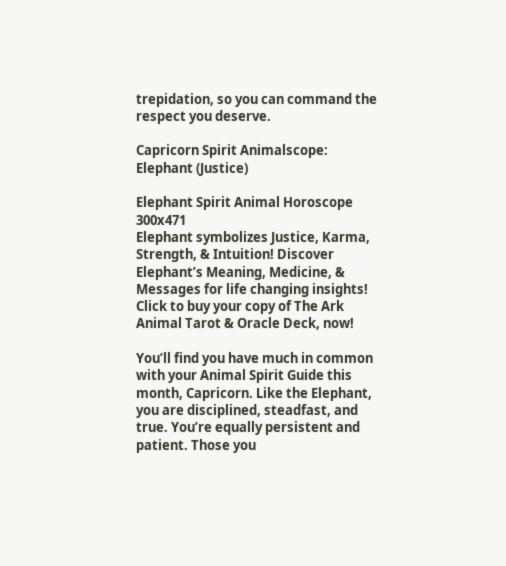trepidation, so you can command the respect you deserve.

Capricorn Spirit Animalscope: Elephant (Justice)

Elephant Spirit Animal Horoscope 300x471
Elephant symbolizes Justice, Karma, Strength, & Intuition! Discover Elephant’s Meaning, Medicine, & Messages for life changing insights! Click to buy your copy of The Ark Animal Tarot & Oracle Deck, now!

You’ll find you have much in common with your Animal Spirit Guide this month, Capricorn. Like the Elephant, you are disciplined, steadfast, and true. You’re equally persistent and patient. Those you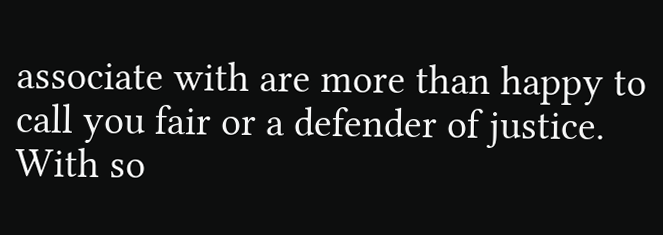associate with are more than happy to call you fair or a defender of justice. With so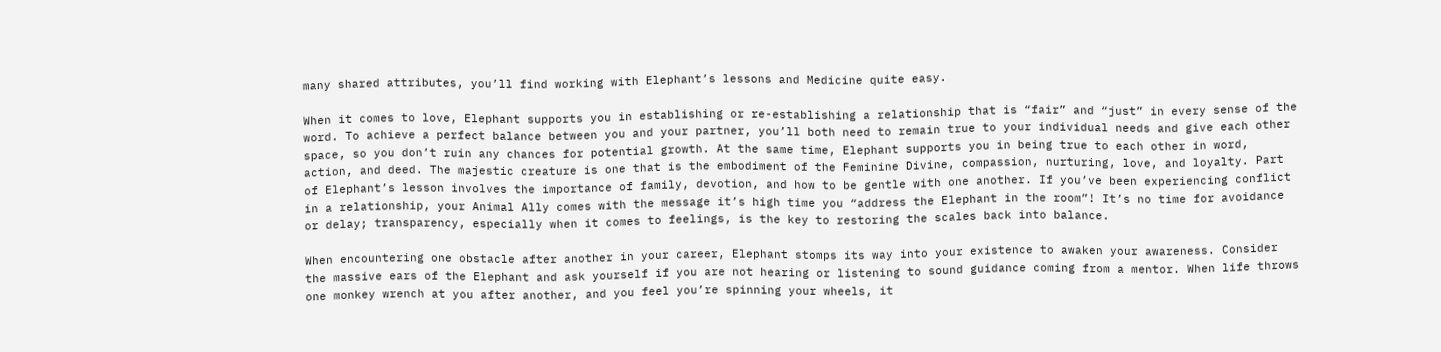many shared attributes, you’ll find working with Elephant’s lessons and Medicine quite easy.

When it comes to love, Elephant supports you in establishing or re-establishing a relationship that is “fair” and “just” in every sense of the word. To achieve a perfect balance between you and your partner, you’ll both need to remain true to your individual needs and give each other space, so you don’t ruin any chances for potential growth. At the same time, Elephant supports you in being true to each other in word, action, and deed. The majestic creature is one that is the embodiment of the Feminine Divine, compassion, nurturing, love, and loyalty. Part of Elephant’s lesson involves the importance of family, devotion, and how to be gentle with one another. If you’ve been experiencing conflict in a relationship, your Animal Ally comes with the message it’s high time you “address the Elephant in the room”! It’s no time for avoidance or delay; transparency, especially when it comes to feelings, is the key to restoring the scales back into balance.

When encountering one obstacle after another in your career, Elephant stomps its way into your existence to awaken your awareness. Consider the massive ears of the Elephant and ask yourself if you are not hearing or listening to sound guidance coming from a mentor. When life throws one monkey wrench at you after another, and you feel you’re spinning your wheels, it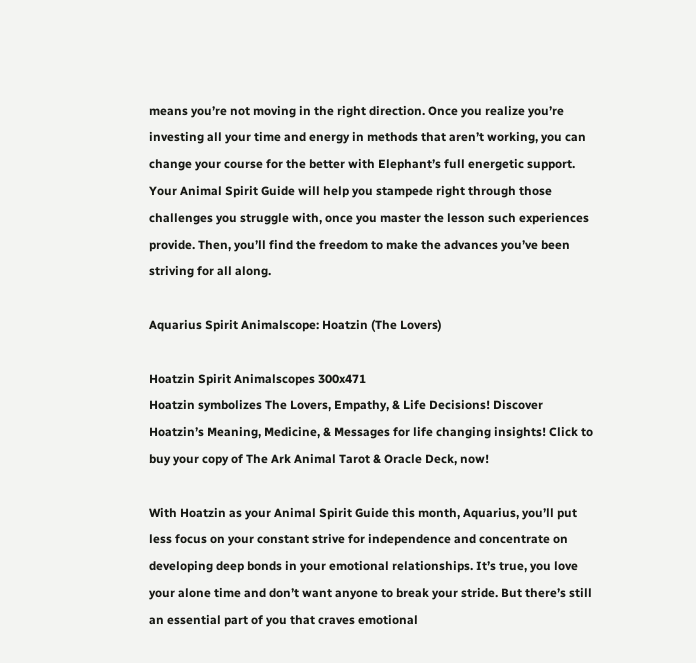means you’re not moving in the right direction. Once you realize you’re investing all your time and energy in methods that aren’t working, you can change your course for the better with Elephant’s full energetic support. Your Animal Spirit Guide will help you stampede right through those challenges you struggle with, once you master the lesson such experiences provide. Then, you’ll find the freedom to make the advances you’ve been striving for all along.

Aquarius Spirit Animalscope: Hoatzin (The Lovers)

Hoatzin Spirit Animalscopes 300x471
Hoatzin symbolizes The Lovers, Empathy, & Life Decisions! Discover Hoatzin’s Meaning, Medicine, & Messages for life changing insights! Click to buy your copy of The Ark Animal Tarot & Oracle Deck, now!

With Hoatzin as your Animal Spirit Guide this month, Aquarius, you’ll put less focus on your constant strive for independence and concentrate on developing deep bonds in your emotional relationships. It’s true, you love your alone time and don’t want anyone to break your stride. But there’s still an essential part of you that craves emotional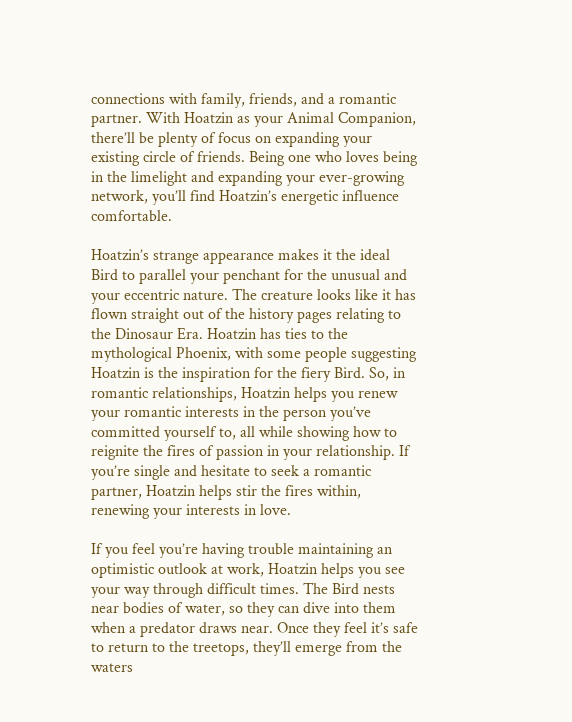connections with family, friends, and a romantic partner. With Hoatzin as your Animal Companion, there’ll be plenty of focus on expanding your existing circle of friends. Being one who loves being in the limelight and expanding your ever-growing network, you’ll find Hoatzin’s energetic influence comfortable.

Hoatzin’s strange appearance makes it the ideal Bird to parallel your penchant for the unusual and your eccentric nature. The creature looks like it has flown straight out of the history pages relating to the Dinosaur Era. Hoatzin has ties to the mythological Phoenix, with some people suggesting Hoatzin is the inspiration for the fiery Bird. So, in romantic relationships, Hoatzin helps you renew your romantic interests in the person you’ve committed yourself to, all while showing how to reignite the fires of passion in your relationship. If you’re single and hesitate to seek a romantic partner, Hoatzin helps stir the fires within, renewing your interests in love.

If you feel you’re having trouble maintaining an optimistic outlook at work, Hoatzin helps you see your way through difficult times. The Bird nests near bodies of water, so they can dive into them when a predator draws near. Once they feel it’s safe to return to the treetops, they’ll emerge from the waters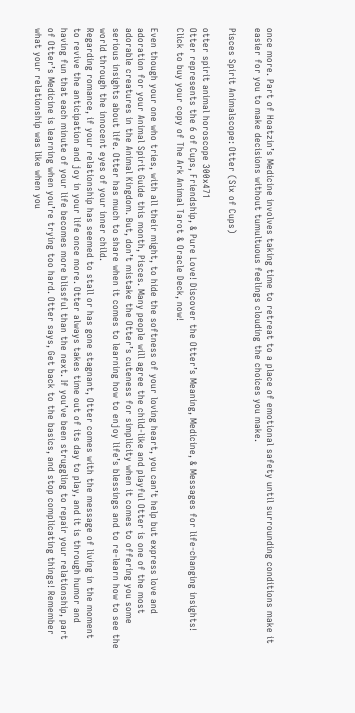once more. Part of Hoatzin’s Medicine involves taking time to retreat to a place of emotional safety until surrounding conditions make it easier for you to make decisions without tumultuous feelings clouding the choices you make.

Pisces Spirit Animalscope: Otter (Six of Cups)

otter spirit animal horoscope 300x471
Otter represents the 6 of Cups, Friendship, & Pure Love! Discover the Otter’s Meaning, Medicine, & Messages for life-changing insights! Click to buy your copy of The Ark Animal Tarot & Oracle Deck, now!

Even though your one who tries, with all their might, to hide the softness of your loving heart, you can’t help but express love and adoration for your Animal Spirit Guide this month, Pisces. Many people will agree the child-like and playful Otter is one of the most adorable creatures in the Animal Kingdom. But, don’t mistake the Otter’s cuteness for simplicity when it comes to offering you some serious insights about life. Otter has much to share when it comes to learning how to enjoy life’s blessings and to re-learn how to see the world through the innocent eyes of your inner child.
Regarding romance, if your relationship has seemed to stall or has gone stagnant, Otter comes with the message of living in the moment to revive the anticipation and joy in your life once more. Otter always takes time out of its day to play, and it is through humor and having fun that each minute of your life becomes more blissful than the next. If you’ve been struggling to repair your relationship, part of Otter’s Medicine is learning when you’re trying too hard. Otter says, Get back to the basics, and stop complicating things! Remember what your relationship was like when you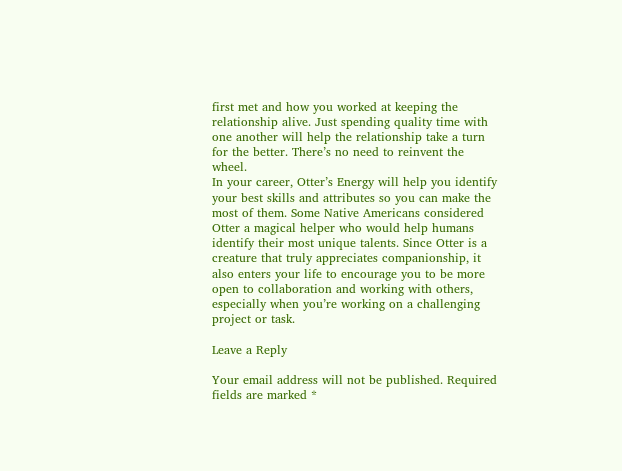first met and how you worked at keeping the relationship alive. Just spending quality time with one another will help the relationship take a turn for the better. There’s no need to reinvent the wheel.
In your career, Otter’s Energy will help you identify your best skills and attributes so you can make the most of them. Some Native Americans considered Otter a magical helper who would help humans identify their most unique talents. Since Otter is a creature that truly appreciates companionship, it also enters your life to encourage you to be more open to collaboration and working with others, especially when you’re working on a challenging project or task.

Leave a Reply

Your email address will not be published. Required fields are marked *